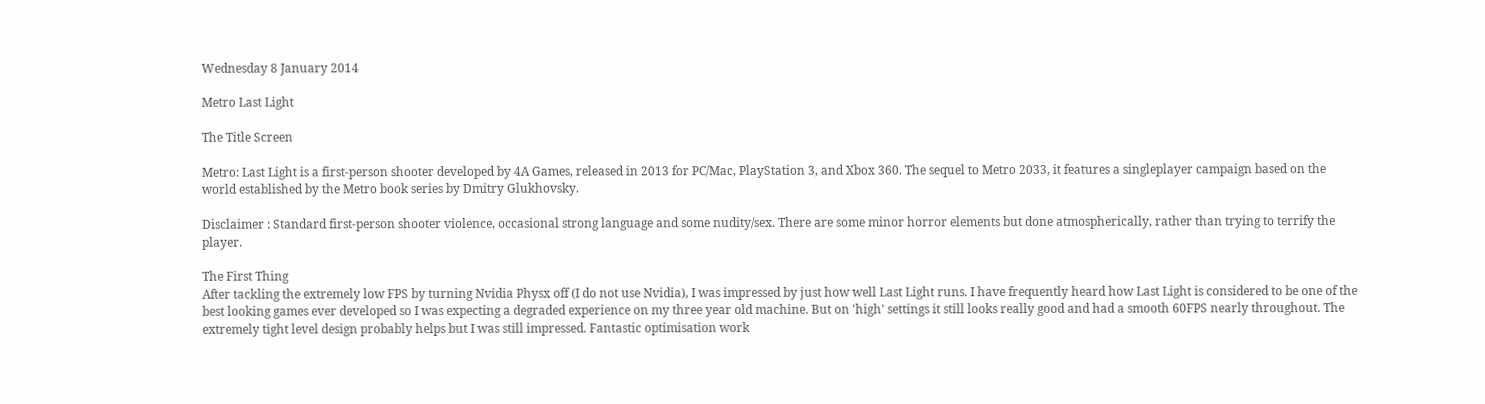Wednesday 8 January 2014

Metro Last Light

The Title Screen

Metro: Last Light is a first-person shooter developed by 4A Games, released in 2013 for PC/Mac, PlayStation 3, and Xbox 360. The sequel to Metro 2033, it features a singleplayer campaign based on the world established by the Metro book series by Dmitry Glukhovsky.

Disclaimer : Standard first-person shooter violence, occasional strong language and some nudity/sex. There are some minor horror elements but done atmospherically, rather than trying to terrify the player.

The First Thing
After tackling the extremely low FPS by turning Nvidia Physx off (I do not use Nvidia), I was impressed by just how well Last Light runs. I have frequently heard how Last Light is considered to be one of the best looking games ever developed so I was expecting a degraded experience on my three year old machine. But on 'high' settings it still looks really good and had a smooth 60FPS nearly throughout. The extremely tight level design probably helps but I was still impressed. Fantastic optimisation work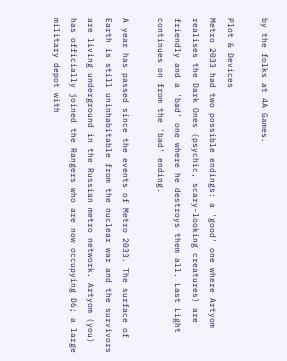by the folks at 4A Games.

Plot & Devices
Metro 2033 had two possible endings: a 'good' one where Artyom realises the Dark Ones (psychic, scary-looking creatures) are friendly and a 'bad' one where he destroys them all. Last Light continues on from the 'bad' ending.

A year has passed since the events of Metro 2033. The surface of Earth is still uninhabitable from the nuclear war and the survivors are living underground in the Russian metro network. Artyom (you) has officially joined the Rangers who are now occupying D6; a large military depot with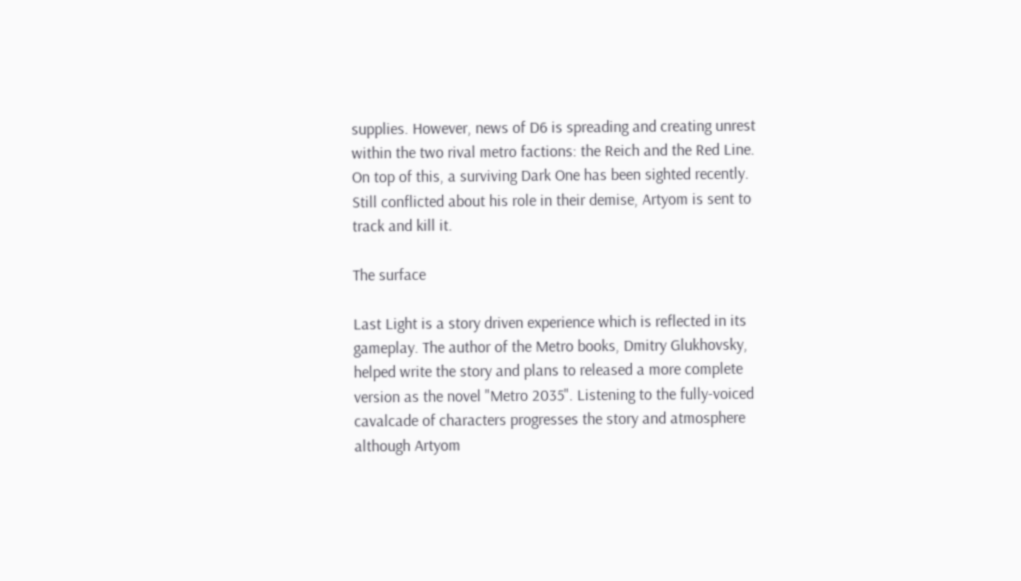supplies. However, news of D6 is spreading and creating unrest within the two rival metro factions: the Reich and the Red Line. On top of this, a surviving Dark One has been sighted recently. Still conflicted about his role in their demise, Artyom is sent to track and kill it.

The surface

Last Light is a story driven experience which is reflected in its gameplay. The author of the Metro books, Dmitry Glukhovsky, helped write the story and plans to released a more complete version as the novel "Metro 2035". Listening to the fully-voiced cavalcade of characters progresses the story and atmosphere although Artyom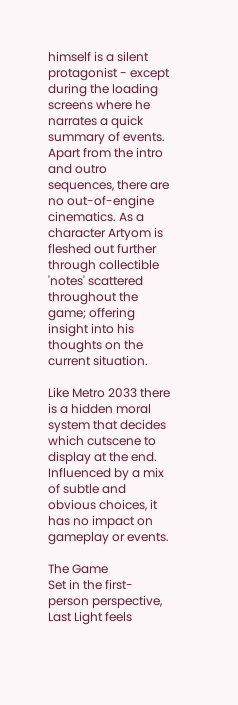himself is a silent protagonist - except during the loading screens where he narrates a quick summary of events. Apart from the intro and outro sequences, there are no out-of-engine cinematics. As a character Artyom is fleshed out further through collectible 'notes' scattered throughout the game; offering insight into his thoughts on the current situation.

Like Metro 2033 there is a hidden moral system that decides which cutscene to display at the end. Influenced by a mix of subtle and obvious choices, it has no impact on gameplay or events.

The Game
Set in the first-person perspective, Last Light feels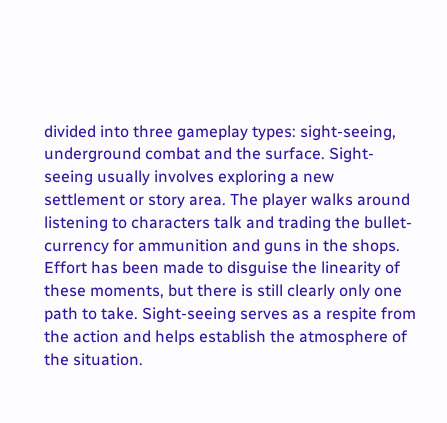divided into three gameplay types: sight-seeing, underground combat and the surface. Sight-seeing usually involves exploring a new settlement or story area. The player walks around listening to characters talk and trading the bullet-currency for ammunition and guns in the shops. Effort has been made to disguise the linearity of these moments, but there is still clearly only one path to take. Sight-seeing serves as a respite from the action and helps establish the atmosphere of the situation.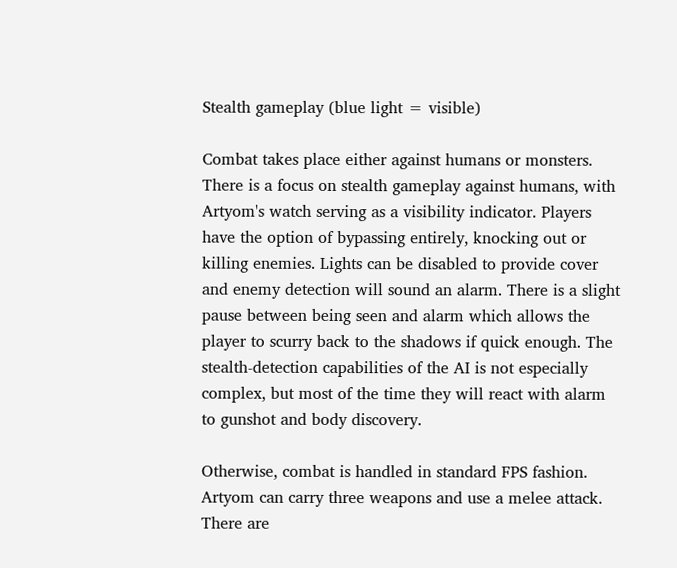Stealth gameplay (blue light = visible)

Combat takes place either against humans or monsters. There is a focus on stealth gameplay against humans, with Artyom's watch serving as a visibility indicator. Players have the option of bypassing entirely, knocking out or killing enemies. Lights can be disabled to provide cover and enemy detection will sound an alarm. There is a slight pause between being seen and alarm which allows the player to scurry back to the shadows if quick enough. The stealth-detection capabilities of the AI is not especially complex, but most of the time they will react with alarm to gunshot and body discovery.

Otherwise, combat is handled in standard FPS fashion. Artyom can carry three weapons and use a melee attack. There are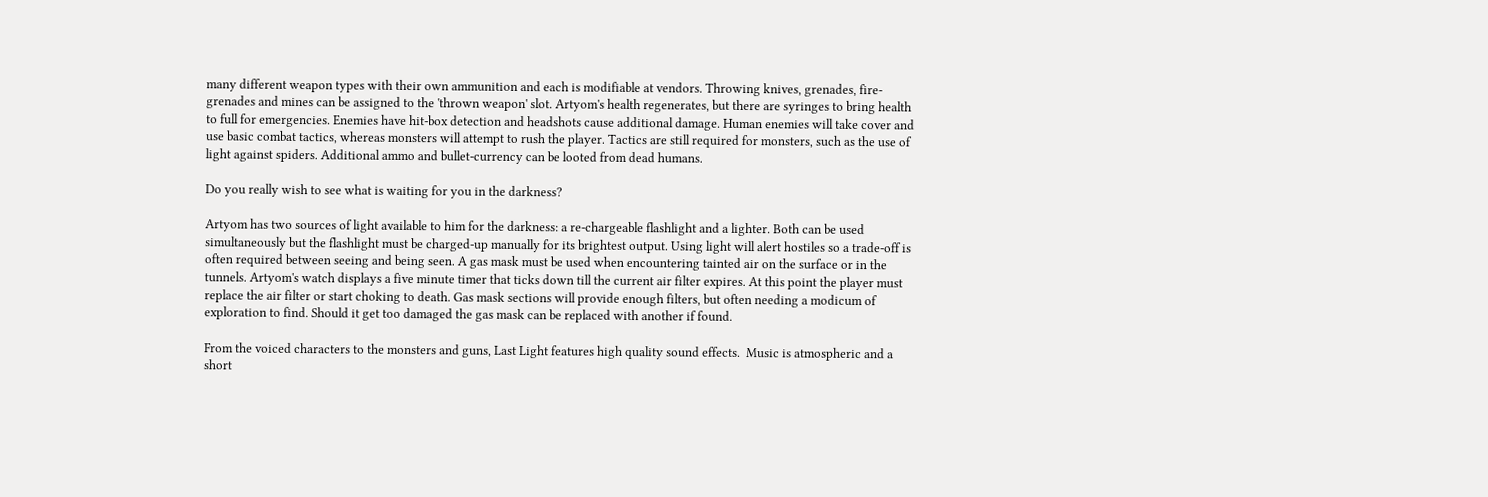many different weapon types with their own ammunition and each is modifiable at vendors. Throwing knives, grenades, fire-grenades and mines can be assigned to the 'thrown weapon' slot. Artyom's health regenerates, but there are syringes to bring health to full for emergencies. Enemies have hit-box detection and headshots cause additional damage. Human enemies will take cover and use basic combat tactics, whereas monsters will attempt to rush the player. Tactics are still required for monsters, such as the use of light against spiders. Additional ammo and bullet-currency can be looted from dead humans.

Do you really wish to see what is waiting for you in the darkness?

Artyom has two sources of light available to him for the darkness: a re-chargeable flashlight and a lighter. Both can be used simultaneously but the flashlight must be charged-up manually for its brightest output. Using light will alert hostiles so a trade-off is often required between seeing and being seen. A gas mask must be used when encountering tainted air on the surface or in the tunnels. Artyom's watch displays a five minute timer that ticks down till the current air filter expires. At this point the player must replace the air filter or start choking to death. Gas mask sections will provide enough filters, but often needing a modicum of exploration to find. Should it get too damaged the gas mask can be replaced with another if found.

From the voiced characters to the monsters and guns, Last Light features high quality sound effects.  Music is atmospheric and a short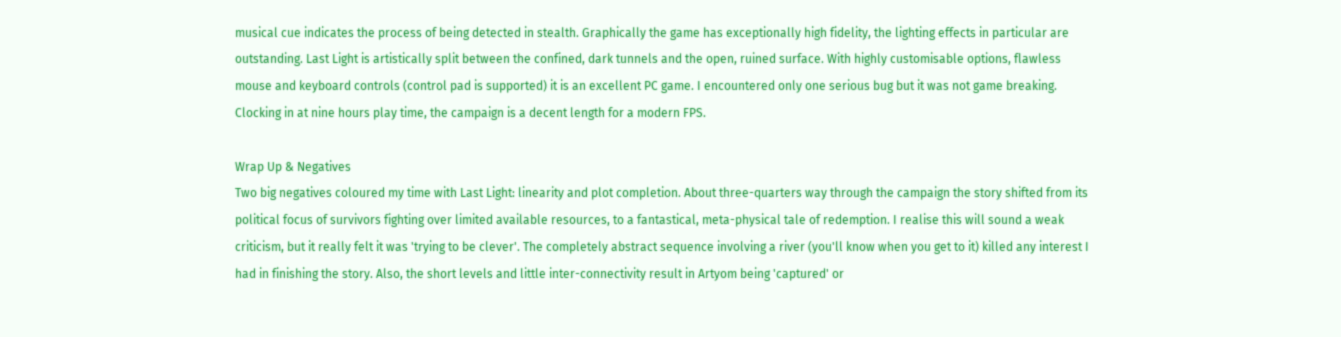musical cue indicates the process of being detected in stealth. Graphically the game has exceptionally high fidelity, the lighting effects in particular are outstanding. Last Light is artistically split between the confined, dark tunnels and the open, ruined surface. With highly customisable options, flawless mouse and keyboard controls (control pad is supported) it is an excellent PC game. I encountered only one serious bug but it was not game breaking. Clocking in at nine hours play time, the campaign is a decent length for a modern FPS.

Wrap Up & Negatives
Two big negatives coloured my time with Last Light: linearity and plot completion. About three-quarters way through the campaign the story shifted from its political focus of survivors fighting over limited available resources, to a fantastical, meta-physical tale of redemption. I realise this will sound a weak criticism, but it really felt it was 'trying to be clever'. The completely abstract sequence involving a river (you'll know when you get to it) killed any interest I had in finishing the story. Also, the short levels and little inter-connectivity result in Artyom being 'captured' or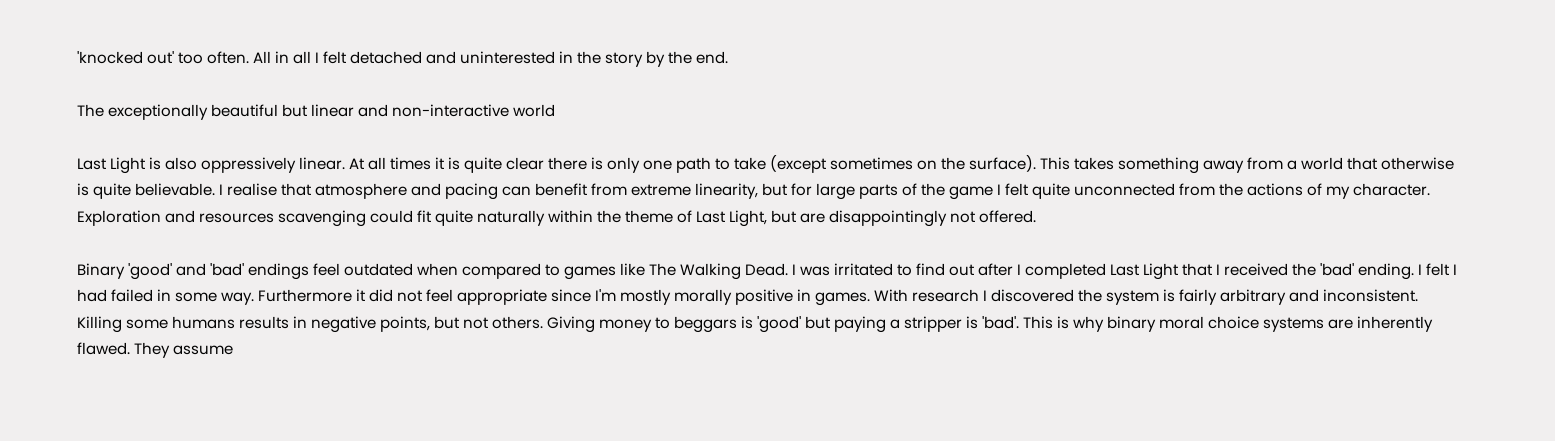'knocked out' too often. All in all I felt detached and uninterested in the story by the end.

The exceptionally beautiful but linear and non-interactive world

Last Light is also oppressively linear. At all times it is quite clear there is only one path to take (except sometimes on the surface). This takes something away from a world that otherwise is quite believable. I realise that atmosphere and pacing can benefit from extreme linearity, but for large parts of the game I felt quite unconnected from the actions of my character. Exploration and resources scavenging could fit quite naturally within the theme of Last Light, but are disappointingly not offered.

Binary 'good' and 'bad' endings feel outdated when compared to games like The Walking Dead. I was irritated to find out after I completed Last Light that I received the 'bad' ending. I felt I had failed in some way. Furthermore it did not feel appropriate since I'm mostly morally positive in games. With research I discovered the system is fairly arbitrary and inconsistent. Killing some humans results in negative points, but not others. Giving money to beggars is 'good' but paying a stripper is 'bad'. This is why binary moral choice systems are inherently flawed. They assume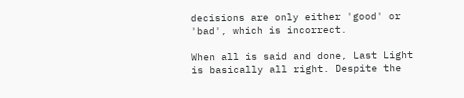decisions are only either 'good' or 'bad', which is incorrect.

When all is said and done, Last Light is basically all right. Despite the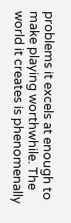problems it excels at enough to make playing worthwhile. The world it creates is phenomenally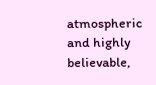atmospheric and highly believable,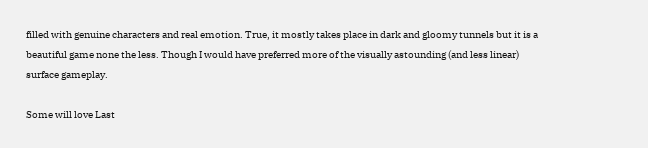filled with genuine characters and real emotion. True, it mostly takes place in dark and gloomy tunnels but it is a beautiful game none the less. Though I would have preferred more of the visually astounding (and less linear) surface gameplay.

Some will love Last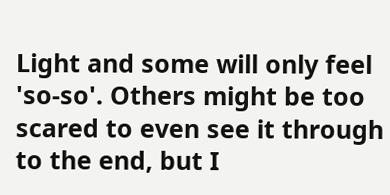Light and some will only feel 'so-so'. Others might be too scared to even see it through to the end, but I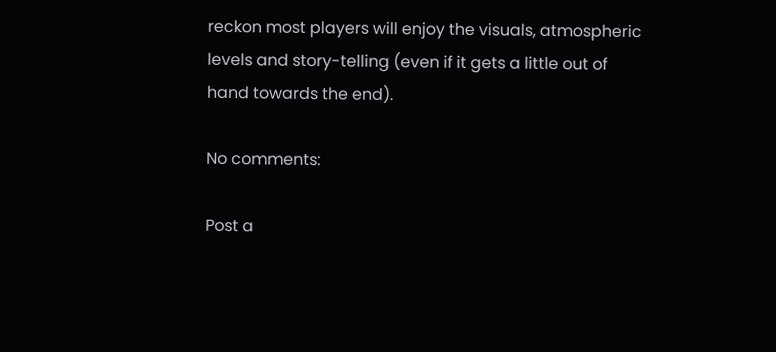reckon most players will enjoy the visuals, atmospheric levels and story-telling (even if it gets a little out of hand towards the end).

No comments:

Post a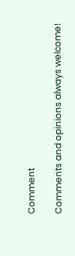Comment

Comments and opinions always welcome!